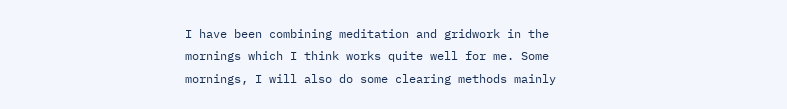I have been combining meditation and gridwork in the mornings which I think works quite well for me. Some mornings, I will also do some clearing methods mainly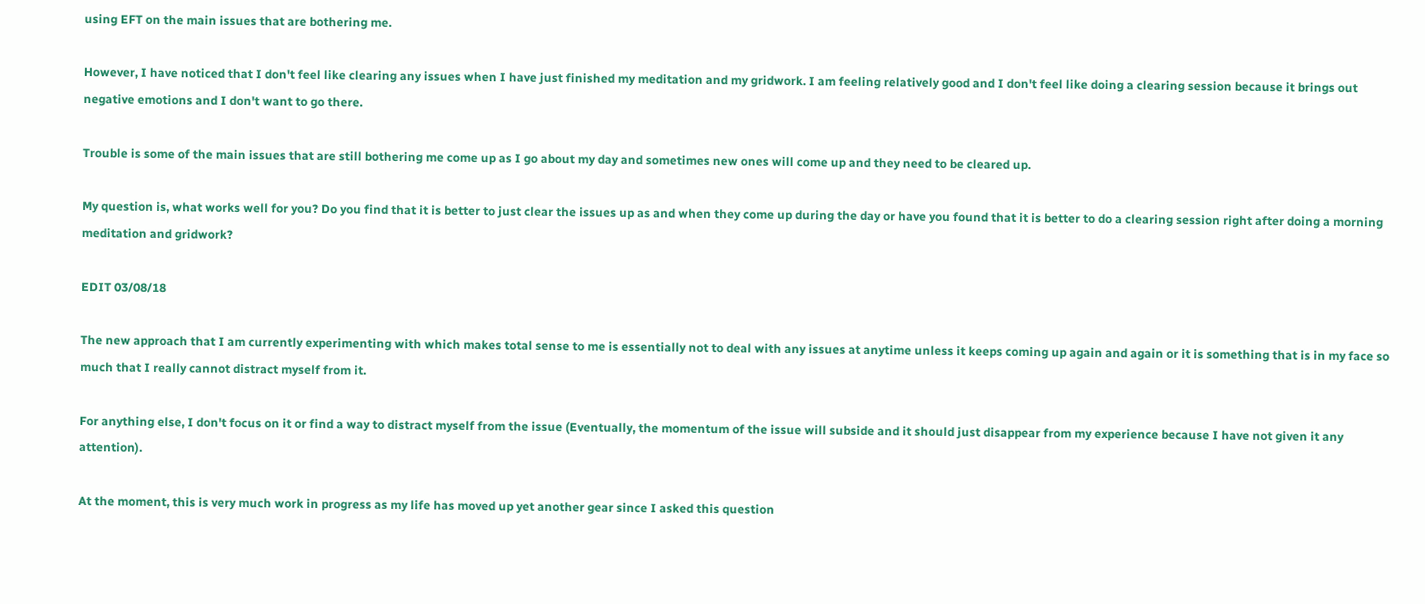using EFT on the main issues that are bothering me.

However, I have noticed that I don't feel like clearing any issues when I have just finished my meditation and my gridwork. I am feeling relatively good and I don't feel like doing a clearing session because it brings out negative emotions and I don't want to go there.

Trouble is some of the main issues that are still bothering me come up as I go about my day and sometimes new ones will come up and they need to be cleared up.

My question is, what works well for you? Do you find that it is better to just clear the issues up as and when they come up during the day or have you found that it is better to do a clearing session right after doing a morning meditation and gridwork?

EDIT 03/08/18

The new approach that I am currently experimenting with which makes total sense to me is essentially not to deal with any issues at anytime unless it keeps coming up again and again or it is something that is in my face so much that I really cannot distract myself from it.

For anything else, I don't focus on it or find a way to distract myself from the issue (Eventually, the momentum of the issue will subside and it should just disappear from my experience because I have not given it any attention).

At the moment, this is very much work in progress as my life has moved up yet another gear since I asked this question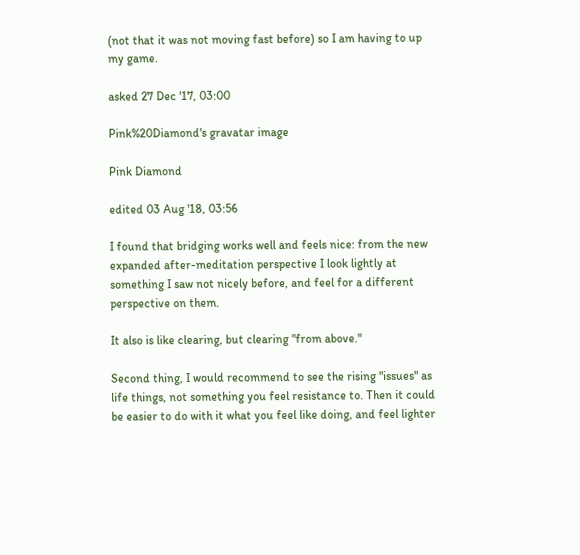(not that it was not moving fast before) so I am having to up my game.

asked 27 Dec '17, 03:00

Pink%20Diamond's gravatar image

Pink Diamond

edited 03 Aug '18, 03:56

I found that bridging works well and feels nice: from the new expanded after-meditation perspective I look lightly at something I saw not nicely before, and feel for a different perspective on them.

It also is like clearing, but clearing "from above."

Second thing, I would recommend to see the rising "issues" as life things, not something you feel resistance to. Then it could be easier to do with it what you feel like doing, and feel lighter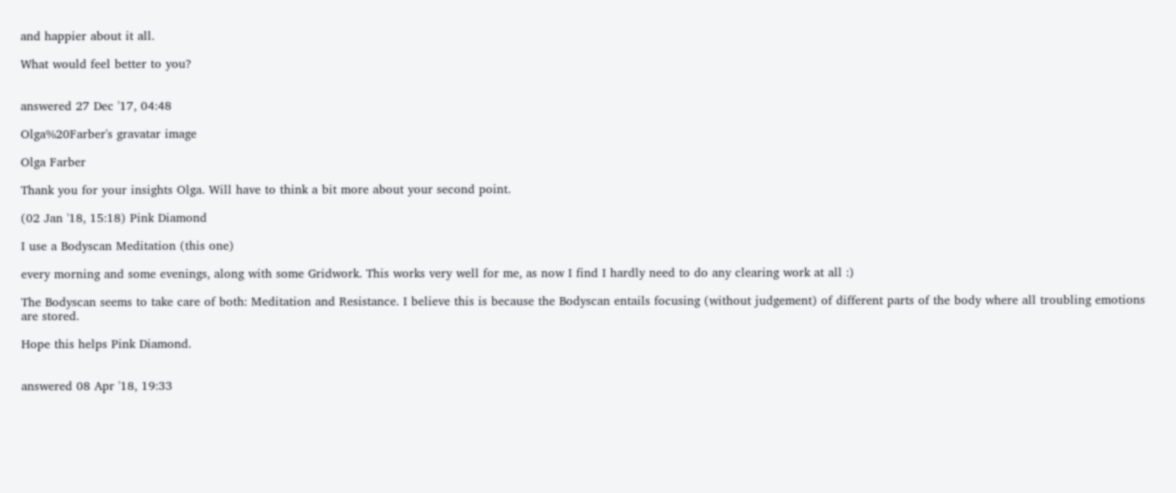and happier about it all.

What would feel better to you?


answered 27 Dec '17, 04:48

Olga%20Farber's gravatar image

Olga Farber

Thank you for your insights Olga. Will have to think a bit more about your second point.

(02 Jan '18, 15:18) Pink Diamond

I use a Bodyscan Meditation (this one)

every morning and some evenings, along with some Gridwork. This works very well for me, as now I find I hardly need to do any clearing work at all :)

The Bodyscan seems to take care of both: Meditation and Resistance. I believe this is because the Bodyscan entails focusing (without judgement) of different parts of the body where all troubling emotions are stored.

Hope this helps Pink Diamond.


answered 08 Apr '18, 19:33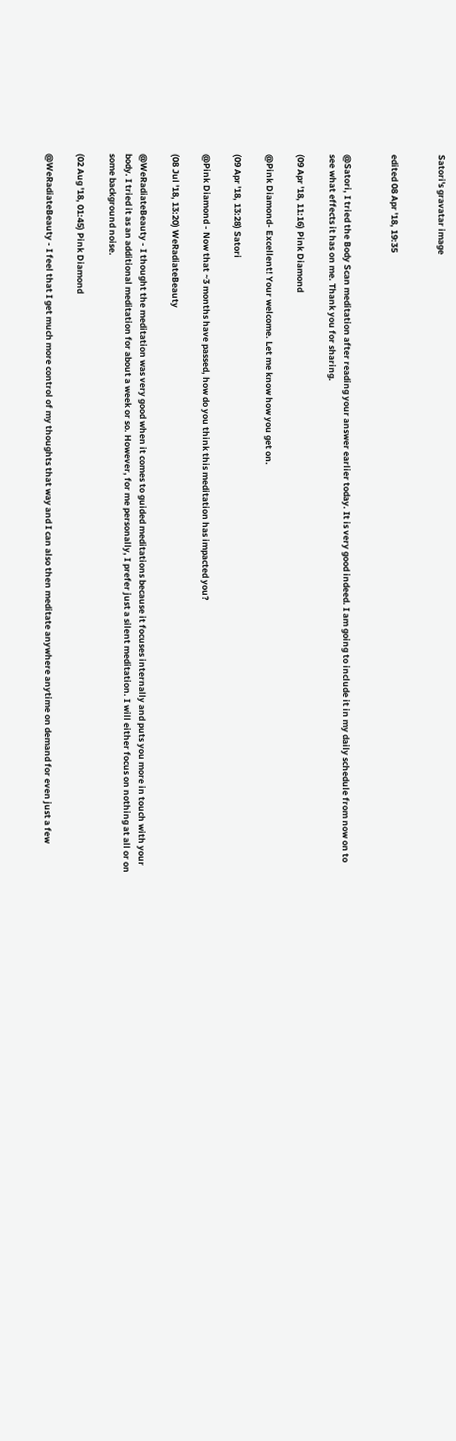Satori's gravatar image


edited 08 Apr '18, 19:35


@Satori, I tried the Body Scan meditation after reading your answer earlier today. It is very good indeed. I am going to include it in my daily schedule from now on to see what effects it has on me. Thank you for sharing.

(09 Apr '18, 11:16) Pink Diamond

@Pink Diamond- Excellent! Your welcome. Let me know how you get on.

(09 Apr '18, 13:28) Satori

@Pink Diamond - Now that ~3 months have passed, how do you think this meditation has impacted you?

(08 Jul '18, 13:20) WeRadiateBeauty

@WeRadiateBeauty - I thought the meditation was very good when it comes to guided meditations because it focuses internally and puts you more in touch with your body. I tried it as an additional meditation for about a week or so. However, for me personally, I prefer just a silent meditation. I will either focus on nothing at all or on some background noise.

(02 Aug '18, 01:45) Pink Diamond

@WeRadiateBeauty - I feel that I get much more control of my thoughts that way and I can also then meditate anywhere anytime on demand for even just a few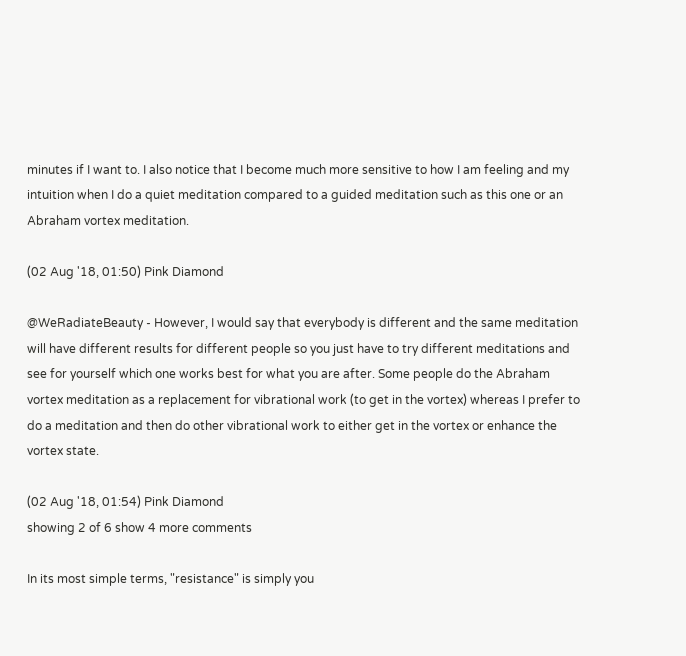minutes if I want to. I also notice that I become much more sensitive to how I am feeling and my intuition when I do a quiet meditation compared to a guided meditation such as this one or an Abraham vortex meditation.

(02 Aug '18, 01:50) Pink Diamond

@WeRadiateBeauty - However, I would say that everybody is different and the same meditation will have different results for different people so you just have to try different meditations and see for yourself which one works best for what you are after. Some people do the Abraham vortex meditation as a replacement for vibrational work (to get in the vortex) whereas I prefer to do a meditation and then do other vibrational work to either get in the vortex or enhance the vortex state.

(02 Aug '18, 01:54) Pink Diamond
showing 2 of 6 show 4 more comments

In its most simple terms, "resistance" is simply you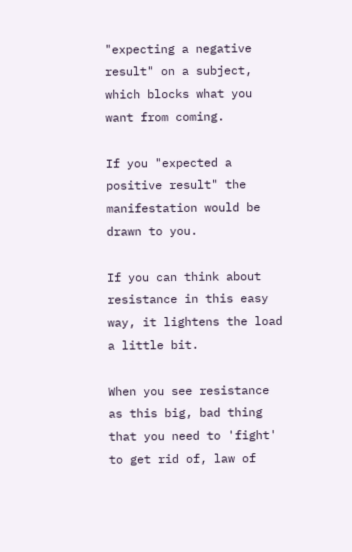"expecting a negative result" on a subject, which blocks what you want from coming.

If you "expected a positive result" the manifestation would be drawn to you.

If you can think about resistance in this easy way, it lightens the load a little bit.

When you see resistance as this big, bad thing that you need to 'fight' to get rid of, law of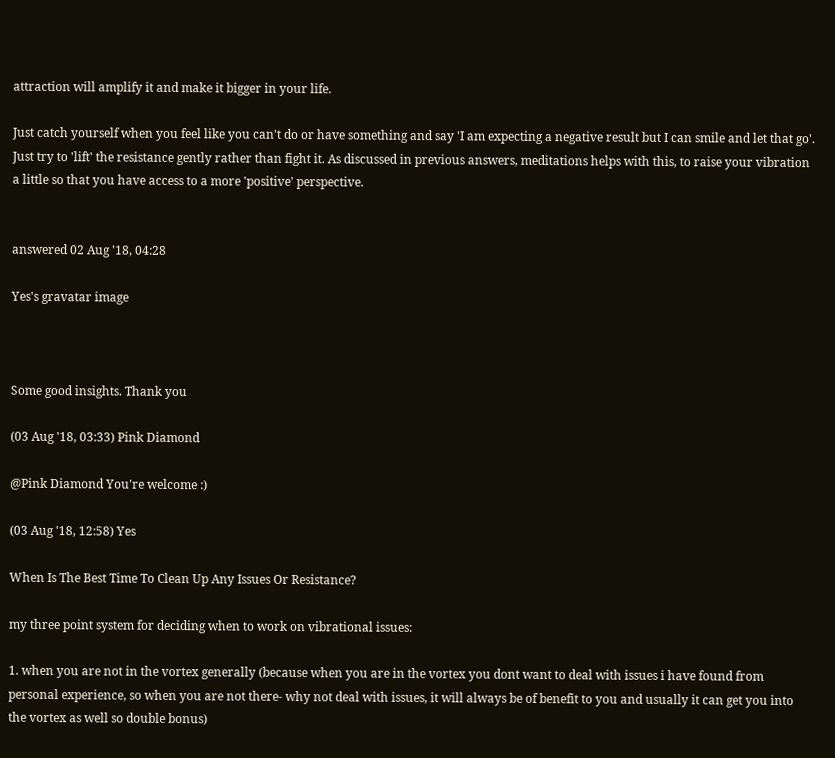attraction will amplify it and make it bigger in your life.

Just catch yourself when you feel like you can't do or have something and say 'I am expecting a negative result but I can smile and let that go'. Just try to 'lift' the resistance gently rather than fight it. As discussed in previous answers, meditations helps with this, to raise your vibration a little so that you have access to a more 'positive' perspective.


answered 02 Aug '18, 04:28

Yes's gravatar image



Some good insights. Thank you

(03 Aug '18, 03:33) Pink Diamond

@Pink Diamond You're welcome :)

(03 Aug '18, 12:58) Yes

When Is The Best Time To Clean Up Any Issues Or Resistance?

my three point system for deciding when to work on vibrational issues:

1. when you are not in the vortex generally (because when you are in the vortex you dont want to deal with issues i have found from personal experience, so when you are not there- why not deal with issues, it will always be of benefit to you and usually it can get you into the vortex as well so double bonus)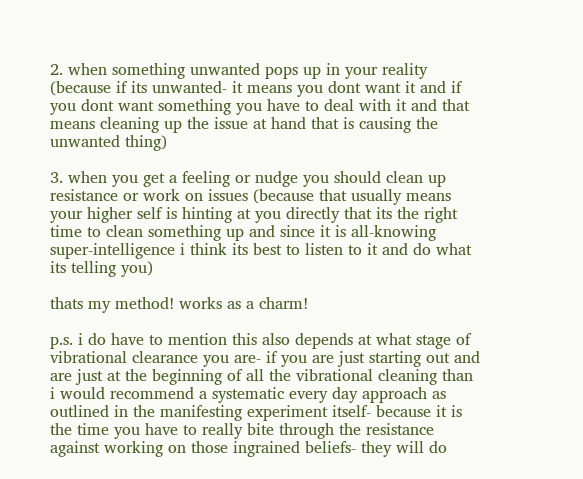2. when something unwanted pops up in your reality (because if its unwanted- it means you dont want it and if you dont want something you have to deal with it and that means cleaning up the issue at hand that is causing the unwanted thing)

3. when you get a feeling or nudge you should clean up resistance or work on issues (because that usually means your higher self is hinting at you directly that its the right time to clean something up and since it is all-knowing super-intelligence i think its best to listen to it and do what its telling you)

thats my method! works as a charm!

p.s. i do have to mention this also depends at what stage of vibrational clearance you are- if you are just starting out and are just at the beginning of all the vibrational cleaning than i would recommend a systematic every day approach as outlined in the manifesting experiment itself- because it is the time you have to really bite through the resistance against working on those ingrained beliefs- they will do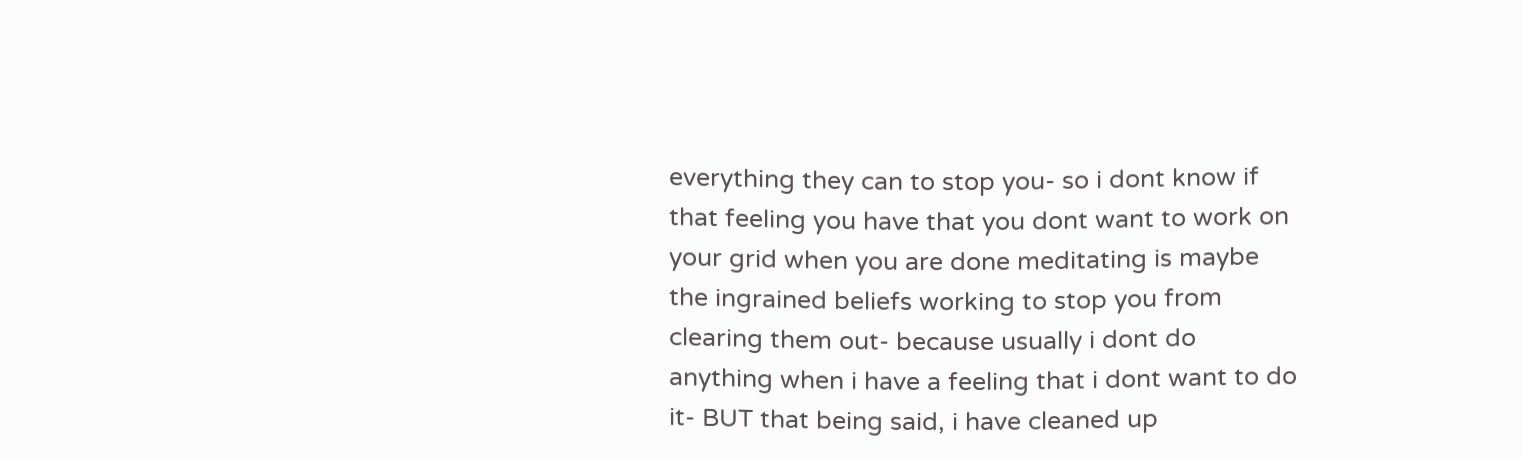everything they can to stop you- so i dont know if that feeling you have that you dont want to work on your grid when you are done meditating is maybe the ingrained beliefs working to stop you from clearing them out- because usually i dont do anything when i have a feeling that i dont want to do it- BUT that being said, i have cleaned up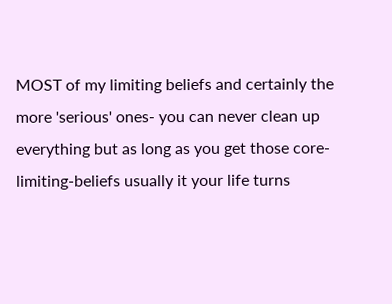MOST of my limiting beliefs and certainly the more 'serious' ones- you can never clean up everything but as long as you get those core-limiting-beliefs usually it your life turns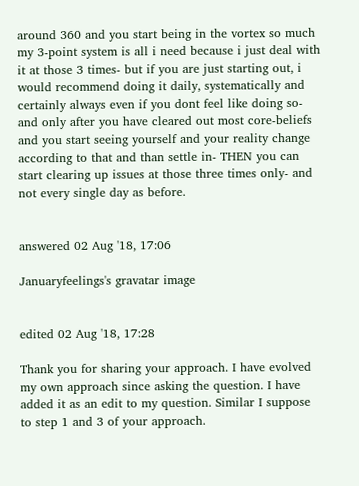around 360 and you start being in the vortex so much my 3-point system is all i need because i just deal with it at those 3 times- but if you are just starting out, i would recommend doing it daily, systematically and certainly always even if you dont feel like doing so- and only after you have cleared out most core-beliefs and you start seeing yourself and your reality change according to that and than settle in- THEN you can start clearing up issues at those three times only- and not every single day as before.


answered 02 Aug '18, 17:06

Januaryfeelings's gravatar image


edited 02 Aug '18, 17:28

Thank you for sharing your approach. I have evolved my own approach since asking the question. I have added it as an edit to my question. Similar I suppose to step 1 and 3 of your approach.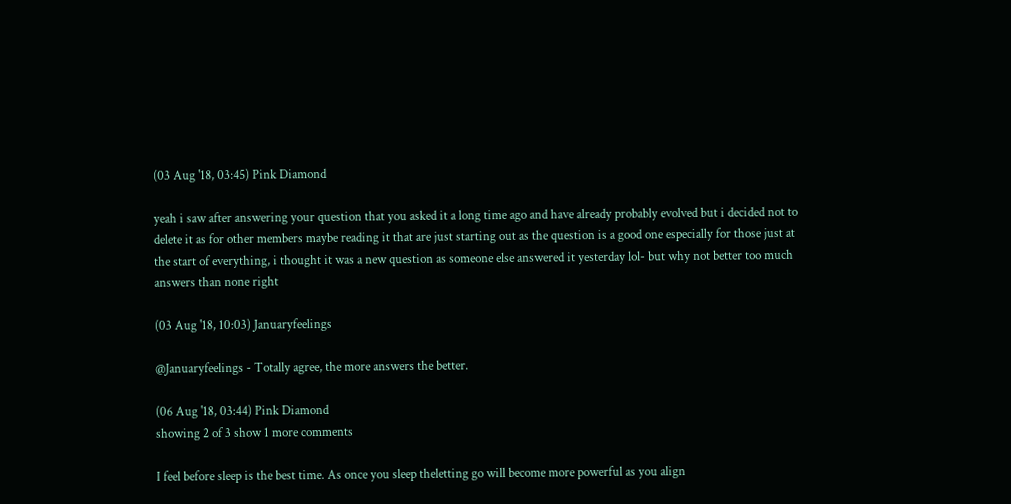(03 Aug '18, 03:45) Pink Diamond

yeah i saw after answering your question that you asked it a long time ago and have already probably evolved but i decided not to delete it as for other members maybe reading it that are just starting out as the question is a good one especially for those just at the start of everything, i thought it was a new question as someone else answered it yesterday lol- but why not better too much answers than none right

(03 Aug '18, 10:03) Januaryfeelings

@Januaryfeelings - Totally agree, the more answers the better.

(06 Aug '18, 03:44) Pink Diamond
showing 2 of 3 show 1 more comments

I feel before sleep is the best time. As once you sleep theletting go will become more powerful as you align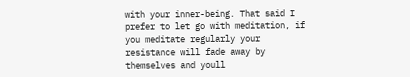with your inner-being. That said I prefer to let go with meditation, if you meditate regularly your resistance will fade away by themselves and youll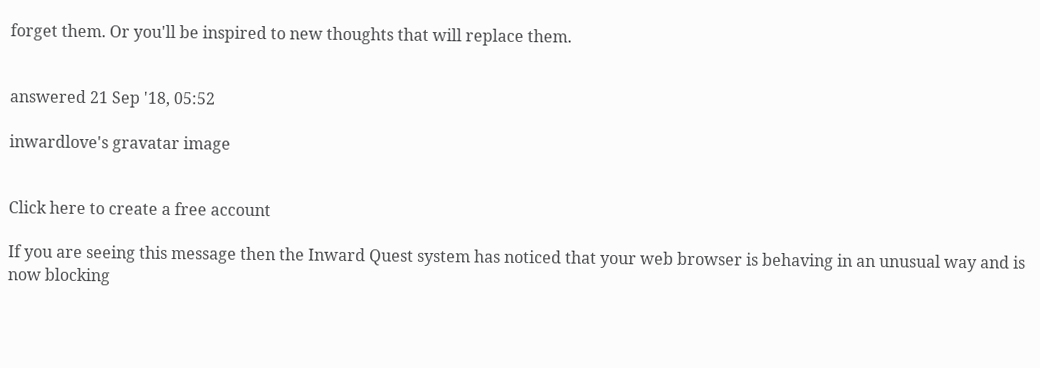forget them. Or you'll be inspired to new thoughts that will replace them.


answered 21 Sep '18, 05:52

inwardlove's gravatar image


Click here to create a free account

If you are seeing this message then the Inward Quest system has noticed that your web browser is behaving in an unusual way and is now blocking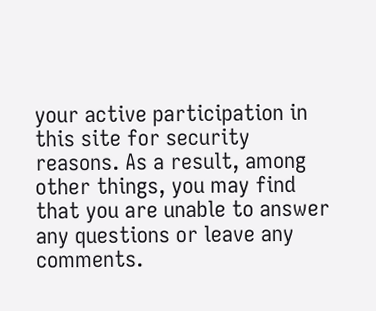your active participation in this site for security reasons. As a result, among other things, you may find that you are unable to answer any questions or leave any comments.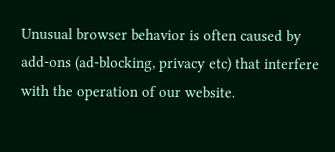Unusual browser behavior is often caused by add-ons (ad-blocking, privacy etc) that interfere with the operation of our website.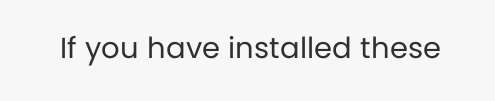If you have installed these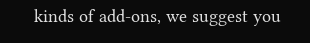kinds of add-ons, we suggest you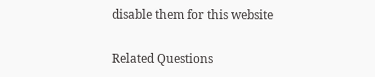disable them for this website

Related Questions